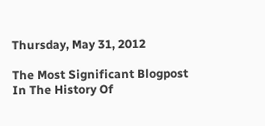Thursday, May 31, 2012

The Most Significant Blogpost In The History Of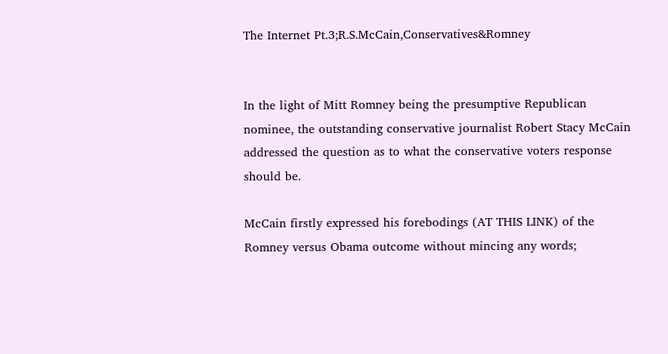The Internet Pt.3;R.S.McCain,Conservatives&Romney


In the light of Mitt Romney being the presumptive Republican nominee, the outstanding conservative journalist Robert Stacy McCain addressed the question as to what the conservative voters response should be.

McCain firstly expressed his forebodings (AT THIS LINK) of the Romney versus Obama outcome without mincing any words;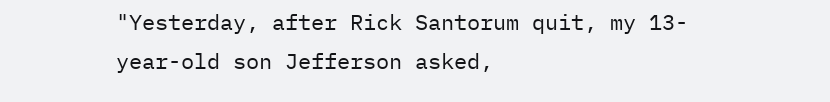"Yesterday, after Rick Santorum quit, my 13-year-old son Jefferson asked,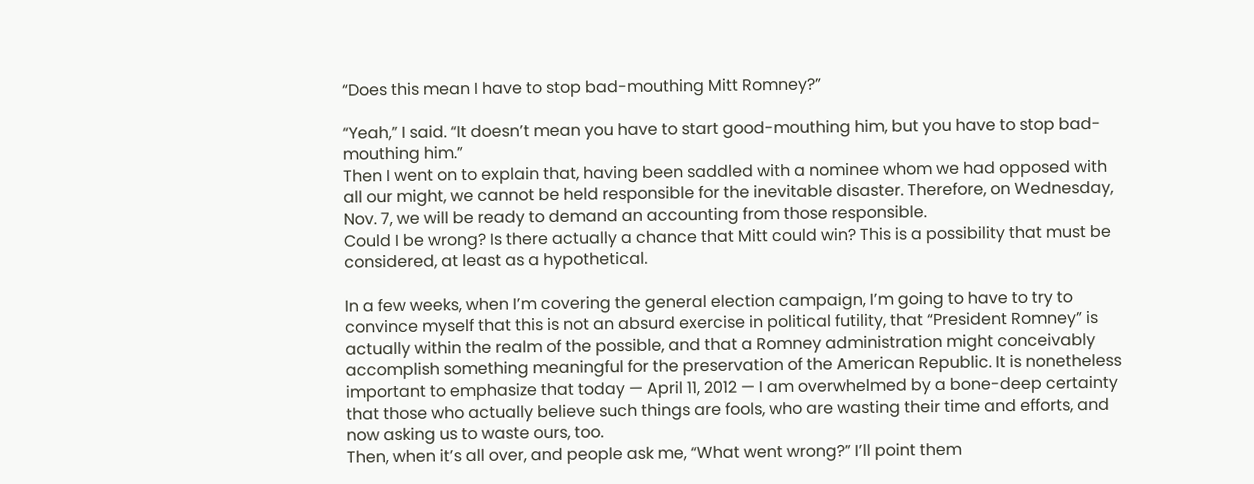“Does this mean I have to stop bad-mouthing Mitt Romney?”

“Yeah,” I said. “It doesn’t mean you have to start good-mouthing him, but you have to stop bad-mouthing him.”
Then I went on to explain that, having been saddled with a nominee whom we had opposed with all our might, we cannot be held responsible for the inevitable disaster. Therefore, on Wednesday, Nov. 7, we will be ready to demand an accounting from those responsible.
Could I be wrong? Is there actually a chance that Mitt could win? This is a possibility that must be considered, at least as a hypothetical.

In a few weeks, when I’m covering the general election campaign, I’m going to have to try to convince myself that this is not an absurd exercise in political futility, that “President Romney” is actually within the realm of the possible, and that a Romney administration might conceivably accomplish something meaningful for the preservation of the American Republic. It is nonetheless important to emphasize that today — April 11, 2012 — I am overwhelmed by a bone-deep certainty that those who actually believe such things are fools, who are wasting their time and efforts, and now asking us to waste ours, too.
Then, when it’s all over, and people ask me, “What went wrong?” I’ll point them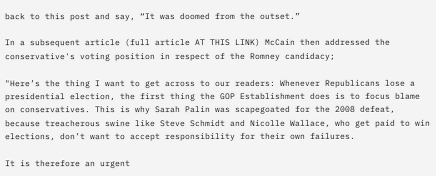back to this post and say, “It was doomed from the outset.”

In a subsequent article (full article AT THIS LINK) McCain then addressed the conservative's voting position in respect of the Romney candidacy;

"Here’s the thing I want to get across to our readers: Whenever Republicans lose a presidential election, the first thing the GOP Establishment does is to focus blame on conservatives. This is why Sarah Palin was scapegoated for the 2008 defeat, because treacherous swine like Steve Schmidt and Nicolle Wallace, who get paid to win elections, don’t want to accept responsibility for their own failures.

It is therefore an urgent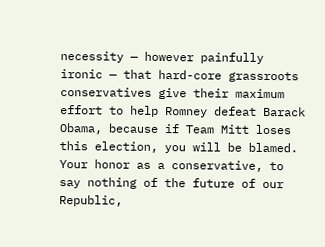necessity — however painfully ironic — that hard-core grassroots conservatives give their maximum effort to help Romney defeat Barack Obama, because if Team Mitt loses this election, you will be blamed. Your honor as a conservative, to say nothing of the future of our Republic,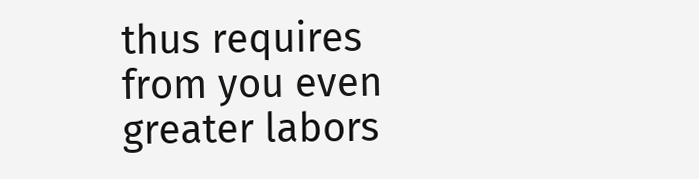thus requires from you even greater labors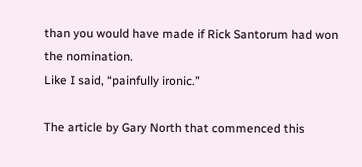than you would have made if Rick Santorum had won the nomination.
Like I said, “painfully ironic.”

The article by Gary North that commenced this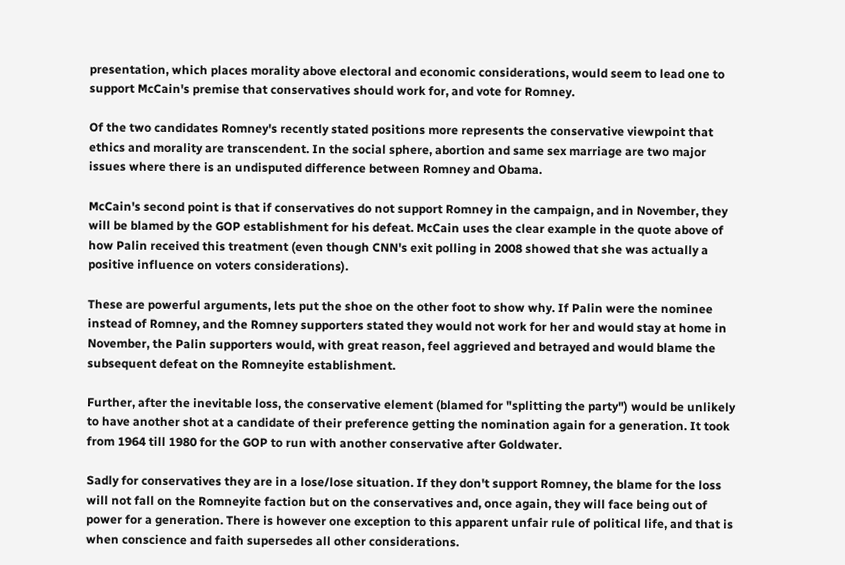presentation, which places morality above electoral and economic considerations, would seem to lead one to support McCain's premise that conservatives should work for, and vote for Romney.

Of the two candidates Romney's recently stated positions more represents the conservative viewpoint that ethics and morality are transcendent. In the social sphere, abortion and same sex marriage are two major issues where there is an undisputed difference between Romney and Obama.

McCain's second point is that if conservatives do not support Romney in the campaign, and in November, they will be blamed by the GOP establishment for his defeat. McCain uses the clear example in the quote above of how Palin received this treatment (even though CNN's exit polling in 2008 showed that she was actually a positive influence on voters considerations).

These are powerful arguments, lets put the shoe on the other foot to show why. If Palin were the nominee instead of Romney, and the Romney supporters stated they would not work for her and would stay at home in November, the Palin supporters would, with great reason, feel aggrieved and betrayed and would blame the subsequent defeat on the Romneyite establishment.

Further, after the inevitable loss, the conservative element (blamed for "splitting the party") would be unlikely to have another shot at a candidate of their preference getting the nomination again for a generation. It took from 1964 till 1980 for the GOP to run with another conservative after Goldwater.

Sadly for conservatives they are in a lose/lose situation. If they don't support Romney, the blame for the loss will not fall on the Romneyite faction but on the conservatives and, once again, they will face being out of power for a generation. There is however one exception to this apparent unfair rule of political life, and that is when conscience and faith supersedes all other considerations.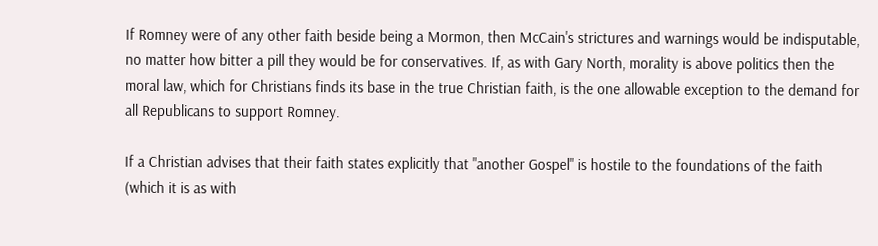If Romney were of any other faith beside being a Mormon, then McCain's strictures and warnings would be indisputable, no matter how bitter a pill they would be for conservatives. If, as with Gary North, morality is above politics then the moral law, which for Christians finds its base in the true Christian faith, is the one allowable exception to the demand for all Republicans to support Romney.

If a Christian advises that their faith states explicitly that "another Gospel" is hostile to the foundations of the faith (which it is as with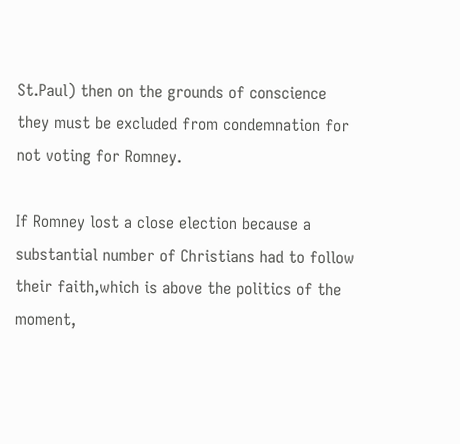St.Paul) then on the grounds of conscience they must be excluded from condemnation for not voting for Romney.

If Romney lost a close election because a substantial number of Christians had to follow their faith,which is above the politics of the moment,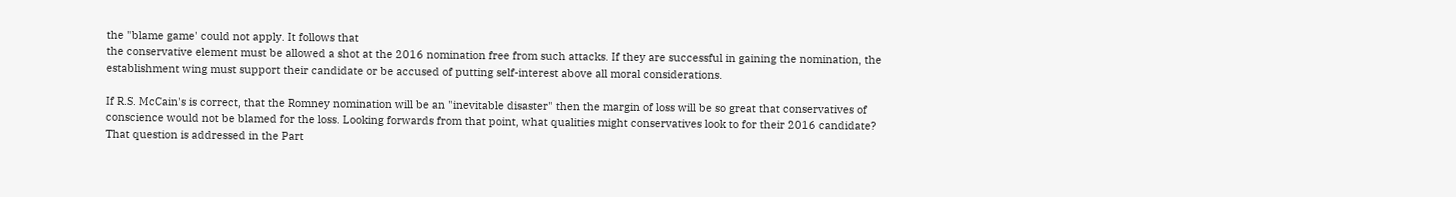the "blame game' could not apply. It follows that
the conservative element must be allowed a shot at the 2016 nomination free from such attacks. If they are successful in gaining the nomination, the establishment wing must support their candidate or be accused of putting self-interest above all moral considerations.

If R.S. McCain's is correct, that the Romney nomination will be an "inevitable disaster" then the margin of loss will be so great that conservatives of conscience would not be blamed for the loss. Looking forwards from that point, what qualities might conservatives look to for their 2016 candidate? That question is addressed in the Part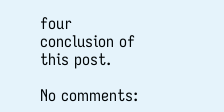four conclusion of this post.

No comments: